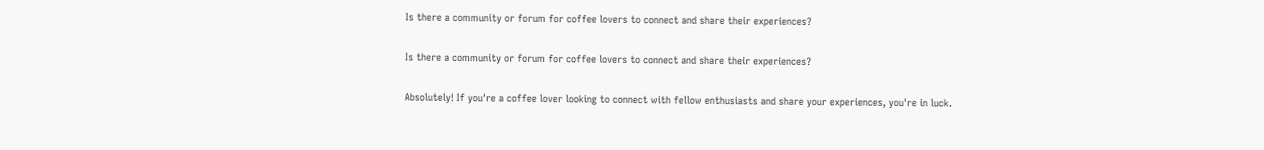Is there a community or forum for coffee lovers to connect and share their experiences?

Is there a community or forum for coffee lovers to connect and share their experiences?

Absolutely! If you're a coffee lover looking to connect with fellow enthusiasts and share your experiences, you're in luck.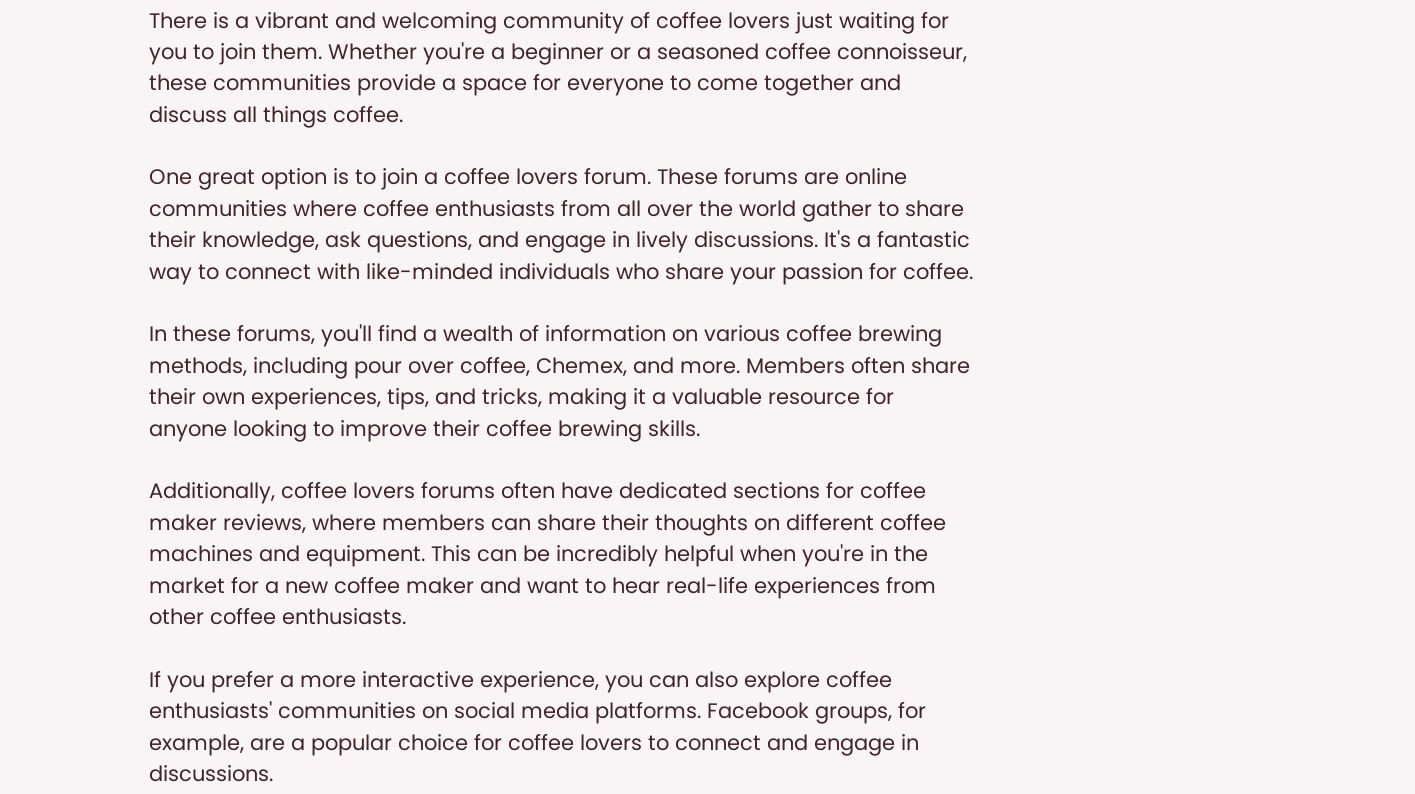There is a vibrant and welcoming community of coffee lovers just waiting for you to join them. Whether you're a beginner or a seasoned coffee connoisseur, these communities provide a space for everyone to come together and discuss all things coffee.

One great option is to join a coffee lovers forum. These forums are online communities where coffee enthusiasts from all over the world gather to share their knowledge, ask questions, and engage in lively discussions. It's a fantastic way to connect with like-minded individuals who share your passion for coffee.

In these forums, you'll find a wealth of information on various coffee brewing methods, including pour over coffee, Chemex, and more. Members often share their own experiences, tips, and tricks, making it a valuable resource for anyone looking to improve their coffee brewing skills.

Additionally, coffee lovers forums often have dedicated sections for coffee maker reviews, where members can share their thoughts on different coffee machines and equipment. This can be incredibly helpful when you're in the market for a new coffee maker and want to hear real-life experiences from other coffee enthusiasts.

If you prefer a more interactive experience, you can also explore coffee enthusiasts' communities on social media platforms. Facebook groups, for example, are a popular choice for coffee lovers to connect and engage in discussions.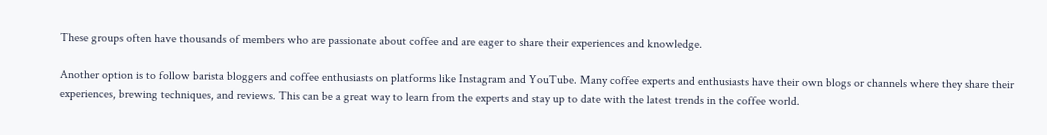These groups often have thousands of members who are passionate about coffee and are eager to share their experiences and knowledge.

Another option is to follow barista bloggers and coffee enthusiasts on platforms like Instagram and YouTube. Many coffee experts and enthusiasts have their own blogs or channels where they share their experiences, brewing techniques, and reviews. This can be a great way to learn from the experts and stay up to date with the latest trends in the coffee world.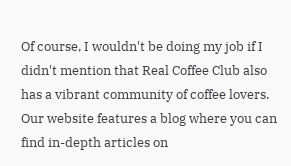Of course, I wouldn't be doing my job if I didn't mention that Real Coffee Club also has a vibrant community of coffee lovers. Our website features a blog where you can find in-depth articles on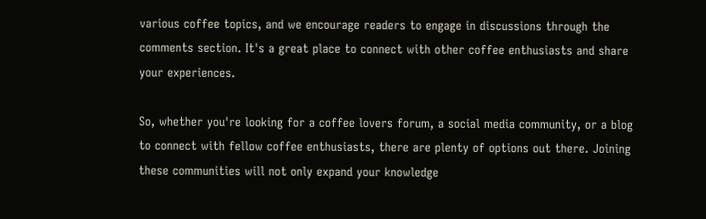various coffee topics, and we encourage readers to engage in discussions through the comments section. It's a great place to connect with other coffee enthusiasts and share your experiences.

So, whether you're looking for a coffee lovers forum, a social media community, or a blog to connect with fellow coffee enthusiasts, there are plenty of options out there. Joining these communities will not only expand your knowledge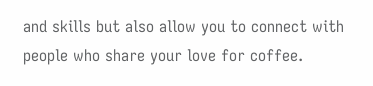and skills but also allow you to connect with people who share your love for coffee.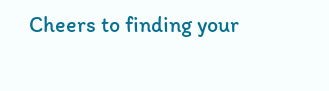Cheers to finding your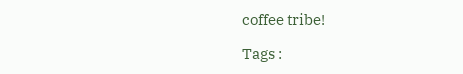coffee tribe!

Tags :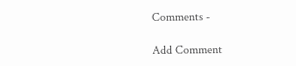Comments -

Add Comment